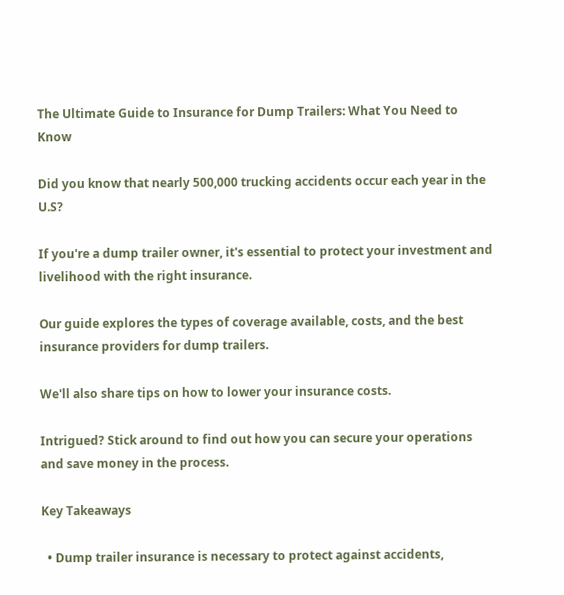The Ultimate Guide to Insurance for Dump Trailers: What You Need to Know

Did you know that nearly 500,000 trucking accidents occur each year in the U.S?

If you're a dump trailer owner, it's essential to protect your investment and livelihood with the right insurance.

Our guide explores the types of coverage available, costs, and the best insurance providers for dump trailers.

We'll also share tips on how to lower your insurance costs.

Intrigued? Stick around to find out how you can secure your operations and save money in the process.

Key Takeaways

  • Dump trailer insurance is necessary to protect against accidents,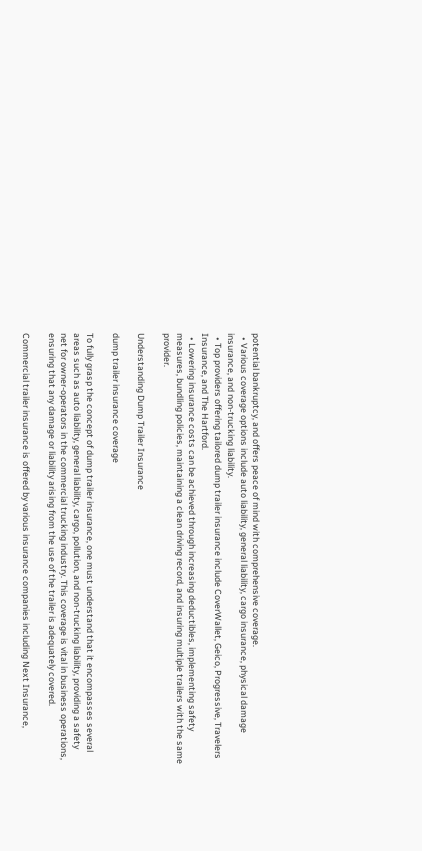potential bankruptcy, and offers peace of mind with comprehensive coverage.
  • Various coverage options include auto liability, general liability, cargo insurance, physical damage insurance, and non-trucking liability.
  • Top providers offering tailored dump trailer insurance include CoverWallet, Geico, Progressive, Travelers Insurance, and The Hartford.
  • Lowering insurance costs can be achieved through increasing deductibles, implementing safety measures, bundling policies, maintaining a clean driving record, and insuring multiple trailers with the same provider.

Understanding Dump Trailer Insurance

dump trailer insurance coverage

To fully grasp the concept of dump trailer insurance, one must understand that it encompasses several areas such as auto liability, general liability, cargo, pollution, and non-trucking liability, providing a safety net for owner-operators in the commercial trucking industry. This coverage is vital in business operations, ensuring that any damage or liability arising from the use of the trailer is adequately covered.

Commercial trailer insurance is offered by various insurance companies including Next Insurance,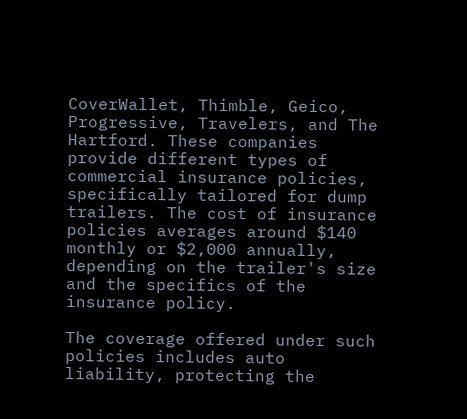CoverWallet, Thimble, Geico, Progressive, Travelers, and The Hartford. These companies provide different types of commercial insurance policies, specifically tailored for dump trailers. The cost of insurance policies averages around $140 monthly or $2,000 annually, depending on the trailer's size and the specifics of the insurance policy.

The coverage offered under such policies includes auto liability, protecting the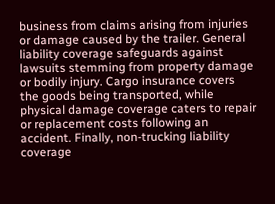business from claims arising from injuries or damage caused by the trailer. General liability coverage safeguards against lawsuits stemming from property damage or bodily injury. Cargo insurance covers the goods being transported, while physical damage coverage caters to repair or replacement costs following an accident. Finally, non-trucking liability coverage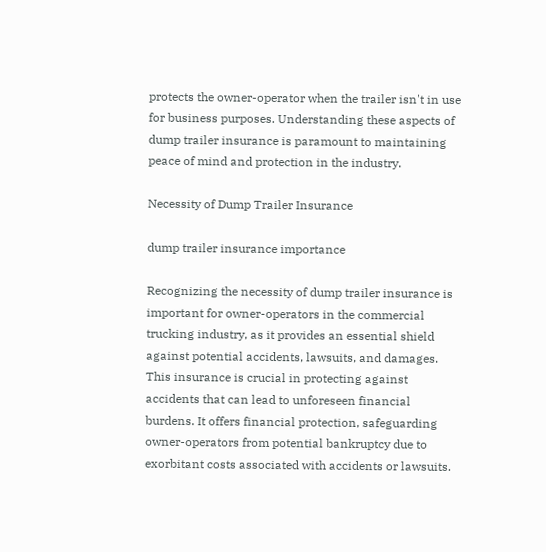protects the owner-operator when the trailer isn't in use for business purposes. Understanding these aspects of dump trailer insurance is paramount to maintaining peace of mind and protection in the industry.

Necessity of Dump Trailer Insurance

dump trailer insurance importance

Recognizing the necessity of dump trailer insurance is important for owner-operators in the commercial trucking industry, as it provides an essential shield against potential accidents, lawsuits, and damages. This insurance is crucial in protecting against accidents that can lead to unforeseen financial burdens. It offers financial protection, safeguarding owner-operators from potential bankruptcy due to exorbitant costs associated with accidents or lawsuits.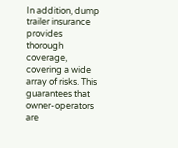In addition, dump trailer insurance provides thorough coverage, covering a wide array of risks. This guarantees that owner-operators are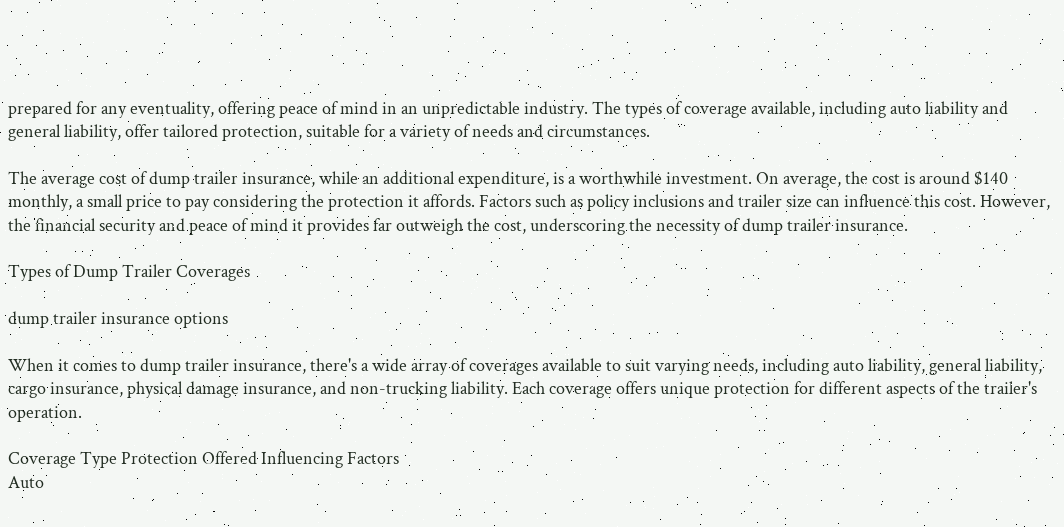prepared for any eventuality, offering peace of mind in an unpredictable industry. The types of coverage available, including auto liability and general liability, offer tailored protection, suitable for a variety of needs and circumstances.

The average cost of dump trailer insurance, while an additional expenditure, is a worthwhile investment. On average, the cost is around $140 monthly, a small price to pay considering the protection it affords. Factors such as policy inclusions and trailer size can influence this cost. However, the financial security and peace of mind it provides far outweigh the cost, underscoring the necessity of dump trailer insurance.

Types of Dump Trailer Coverages

dump trailer insurance options

When it comes to dump trailer insurance, there's a wide array of coverages available to suit varying needs, including auto liability, general liability, cargo insurance, physical damage insurance, and non-trucking liability. Each coverage offers unique protection for different aspects of the trailer's operation.

Coverage Type Protection Offered Influencing Factors
Auto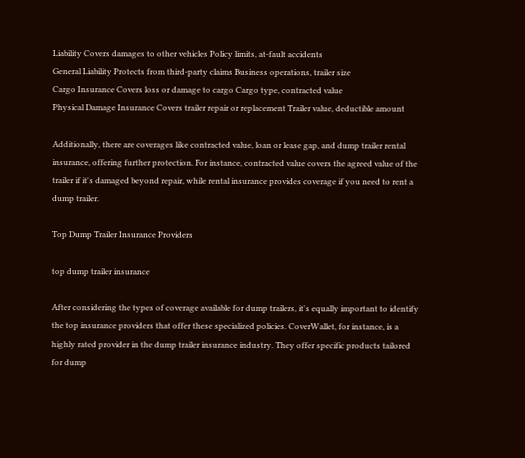Liability Covers damages to other vehicles Policy limits, at-fault accidents
General Liability Protects from third-party claims Business operations, trailer size
Cargo Insurance Covers loss or damage to cargo Cargo type, contracted value
Physical Damage Insurance Covers trailer repair or replacement Trailer value, deductible amount

Additionally, there are coverages like contracted value, loan or lease gap, and dump trailer rental insurance, offering further protection. For instance, contracted value covers the agreed value of the trailer if it's damaged beyond repair, while rental insurance provides coverage if you need to rent a dump trailer.

Top Dump Trailer Insurance Providers

top dump trailer insurance

After considering the types of coverage available for dump trailers, it's equally important to identify the top insurance providers that offer these specialized policies. CoverWallet, for instance, is a highly rated provider in the dump trailer insurance industry. They offer specific products tailored for dump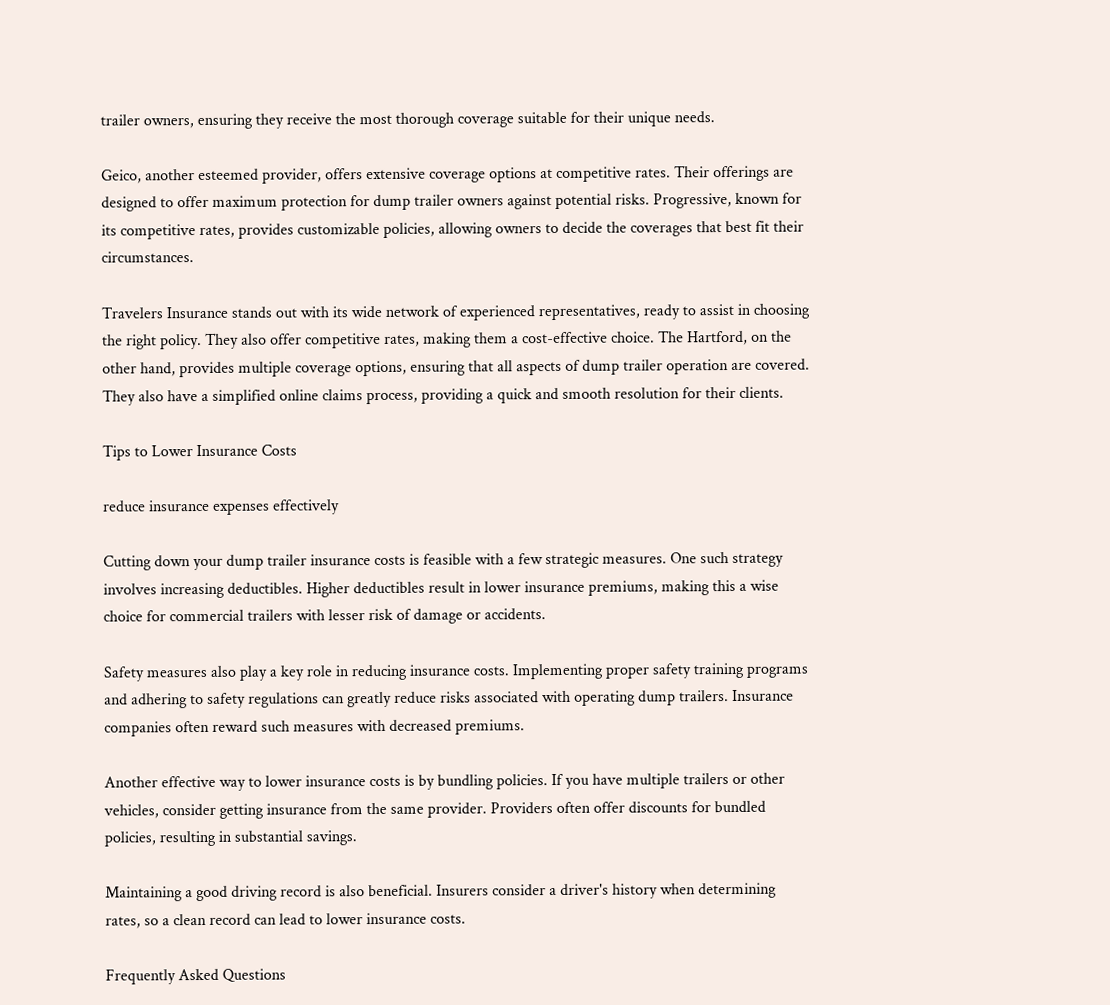trailer owners, ensuring they receive the most thorough coverage suitable for their unique needs.

Geico, another esteemed provider, offers extensive coverage options at competitive rates. Their offerings are designed to offer maximum protection for dump trailer owners against potential risks. Progressive, known for its competitive rates, provides customizable policies, allowing owners to decide the coverages that best fit their circumstances.

Travelers Insurance stands out with its wide network of experienced representatives, ready to assist in choosing the right policy. They also offer competitive rates, making them a cost-effective choice. The Hartford, on the other hand, provides multiple coverage options, ensuring that all aspects of dump trailer operation are covered. They also have a simplified online claims process, providing a quick and smooth resolution for their clients.

Tips to Lower Insurance Costs

reduce insurance expenses effectively

Cutting down your dump trailer insurance costs is feasible with a few strategic measures. One such strategy involves increasing deductibles. Higher deductibles result in lower insurance premiums, making this a wise choice for commercial trailers with lesser risk of damage or accidents.

Safety measures also play a key role in reducing insurance costs. Implementing proper safety training programs and adhering to safety regulations can greatly reduce risks associated with operating dump trailers. Insurance companies often reward such measures with decreased premiums.

Another effective way to lower insurance costs is by bundling policies. If you have multiple trailers or other vehicles, consider getting insurance from the same provider. Providers often offer discounts for bundled policies, resulting in substantial savings.

Maintaining a good driving record is also beneficial. Insurers consider a driver's history when determining rates, so a clean record can lead to lower insurance costs.

Frequently Asked Questions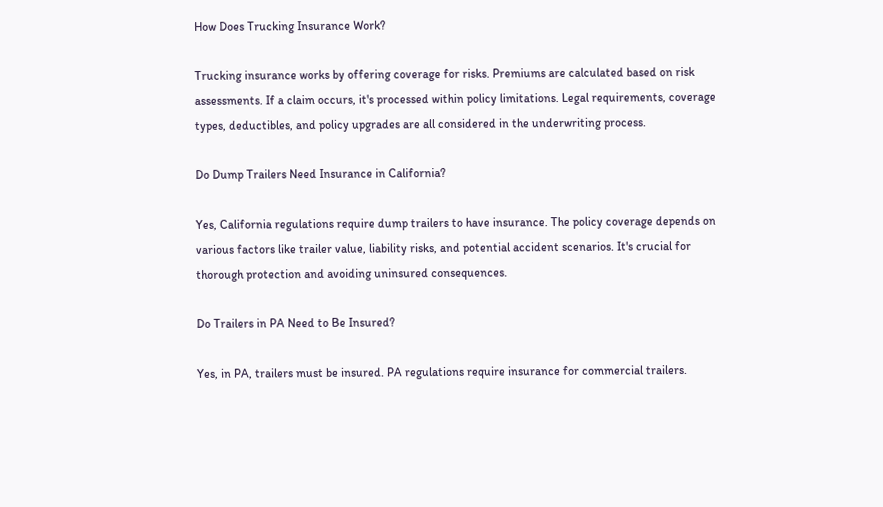How Does Trucking Insurance Work?

Trucking insurance works by offering coverage for risks. Premiums are calculated based on risk assessments. If a claim occurs, it's processed within policy limitations. Legal requirements, coverage types, deductibles, and policy upgrades are all considered in the underwriting process.

Do Dump Trailers Need Insurance in California?

Yes, California regulations require dump trailers to have insurance. The policy coverage depends on various factors like trailer value, liability risks, and potential accident scenarios. It's crucial for thorough protection and avoiding uninsured consequences.

Do Trailers in PA Need to Be Insured?

Yes, in PA, trailers must be insured. PA regulations require insurance for commercial trailers.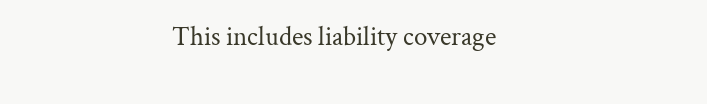This includes liability coverage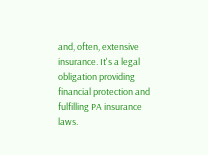and, often, extensive insurance. It's a legal obligation providing financial protection and fulfilling PA insurance laws.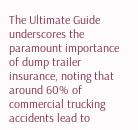The Ultimate Guide underscores the paramount importance of dump trailer insurance, noting that around 60% of commercial trucking accidents lead to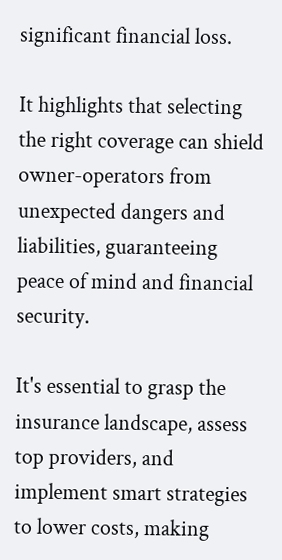significant financial loss.

It highlights that selecting the right coverage can shield owner-operators from unexpected dangers and liabilities, guaranteeing peace of mind and financial security.

It's essential to grasp the insurance landscape, assess top providers, and implement smart strategies to lower costs, making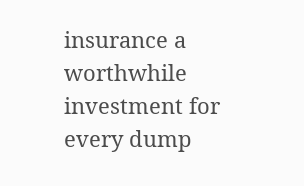insurance a worthwhile investment for every dump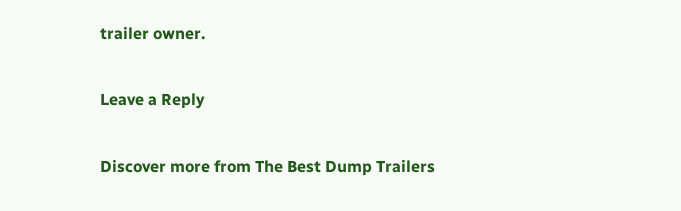trailer owner.

Leave a Reply

Discover more from The Best Dump Trailers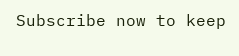Subscribe now to keep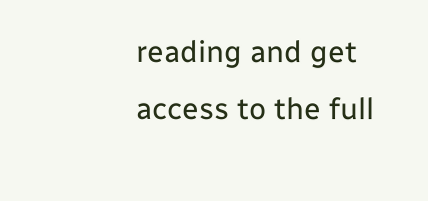reading and get access to the full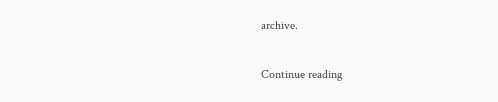archive.

Continue reading